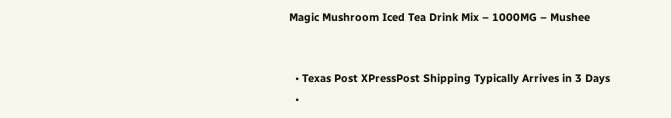Magic Mushroom Iced Tea Drink Mix – 1000MG – Mushee


  • Texas Post XPressPost Shipping Typically Arrives in 3 Days
  •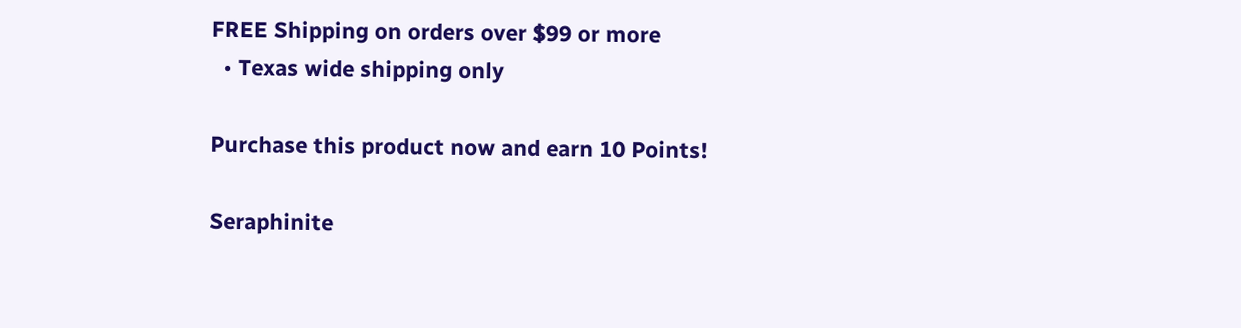FREE Shipping on orders over $99 or more
  • Texas wide shipping only

Purchase this product now and earn 10 Points!

Seraphinite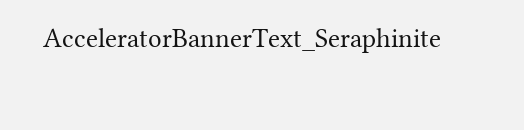AcceleratorBannerText_Seraphinite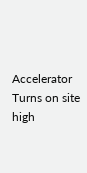Accelerator
Turns on site high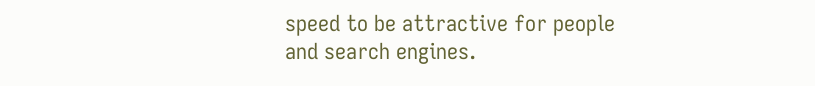speed to be attractive for people and search engines.